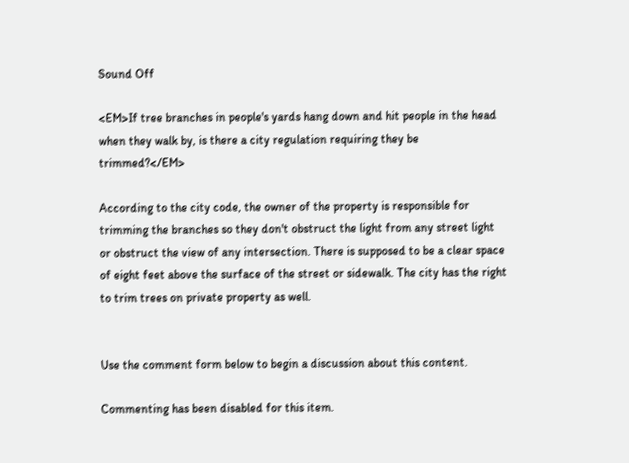Sound Off

<EM>If tree branches in people's yards hang down and hit people in the head when they walk by, is there a city regulation requiring they be trimmed?</EM>

According to the city code, the owner of the property is responsible for trimming the branches so they don't obstruct the light from any street light or obstruct the view of any intersection. There is supposed to be a clear space of eight feet above the surface of the street or sidewalk. The city has the right to trim trees on private property as well.


Use the comment form below to begin a discussion about this content.

Commenting has been disabled for this item.